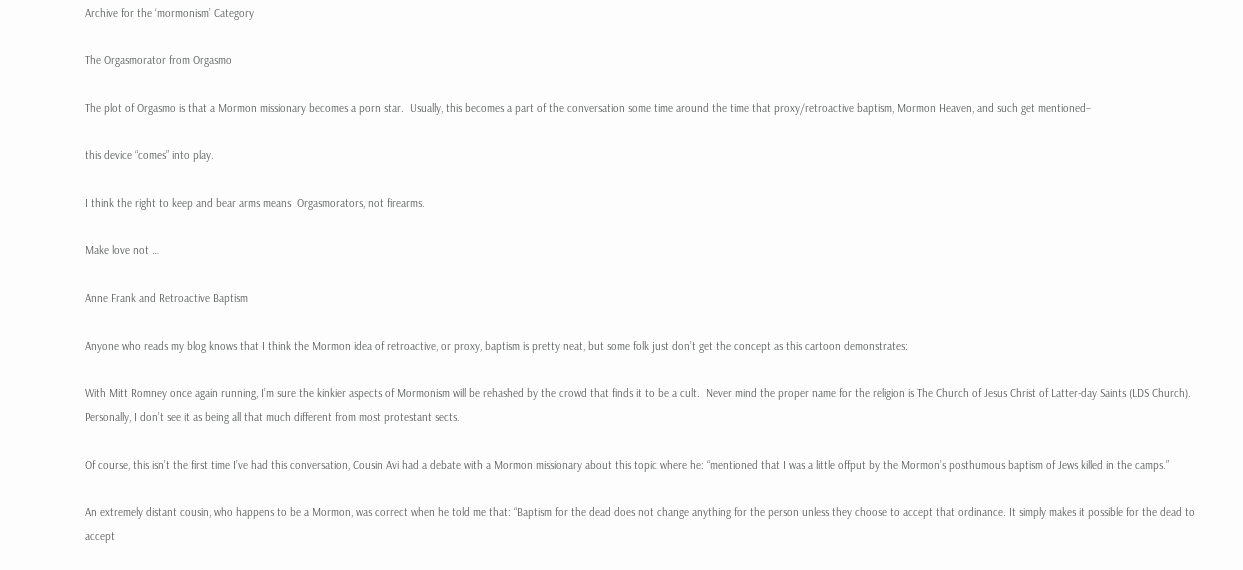Archive for the ‘mormonism’ Category

The Orgasmorator from Orgasmo

The plot of Orgasmo is that a Mormon missionary becomes a porn star.  Usually, this becomes a part of the conversation some time around the time that proxy/retroactive baptism, Mormon Heaven, and such get mentioned–

this device “comes” into play.

I think the right to keep and bear arms means  Orgasmorators, not firearms.

Make love not …

Anne Frank and Retroactive Baptism

Anyone who reads my blog knows that I think the Mormon idea of retroactive, or proxy, baptism is pretty neat, but some folk just don’t get the concept as this cartoon demonstrates:

With Mitt Romney once again running, I’m sure the kinkier aspects of Mormonism will be rehashed by the crowd that finds it to be a cult.  Never mind the proper name for the religion is The Church of Jesus Christ of Latter-day Saints (LDS Church).  Personally, I don’t see it as being all that much different from most protestant sects.

Of course, this isn’t the first time I’ve had this conversation, Cousin Avi had a debate with a Mormon missionary about this topic where he: “mentioned that I was a little offput by the Mormon’s posthumous baptism of Jews killed in the camps.”

An extremely distant cousin, who happens to be a Mormon, was correct when he told me that: “Baptism for the dead does not change anything for the person unless they choose to accept that ordinance. It simply makes it possible for the dead to accept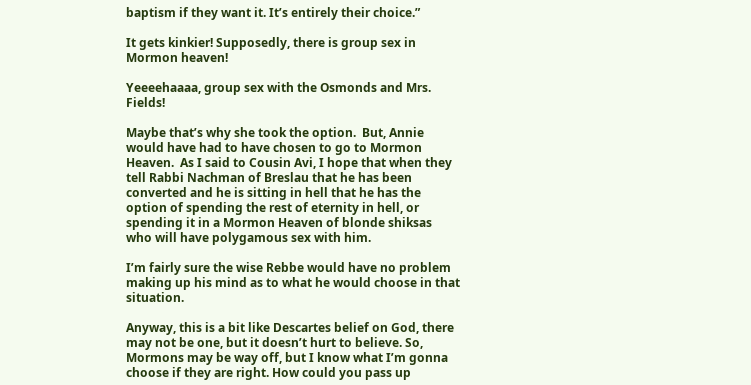baptism if they want it. It’s entirely their choice.”

It gets kinkier! Supposedly, there is group sex in Mormon heaven!

Yeeeehaaaa, group sex with the Osmonds and Mrs. Fields!

Maybe that’s why she took the option.  But, Annie would have had to have chosen to go to Mormon Heaven.  As I said to Cousin Avi, I hope that when they tell Rabbi Nachman of Breslau that he has been converted and he is sitting in hell that he has the option of spending the rest of eternity in hell, or spending it in a Mormon Heaven of blonde shiksas who will have polygamous sex with him.

I’m fairly sure the wise Rebbe would have no problem making up his mind as to what he would choose in that situation.

Anyway, this is a bit like Descartes belief on God, there may not be one, but it doesn’t hurt to believe. So, Mormons may be way off, but I know what I’m gonna choose if they are right. How could you pass up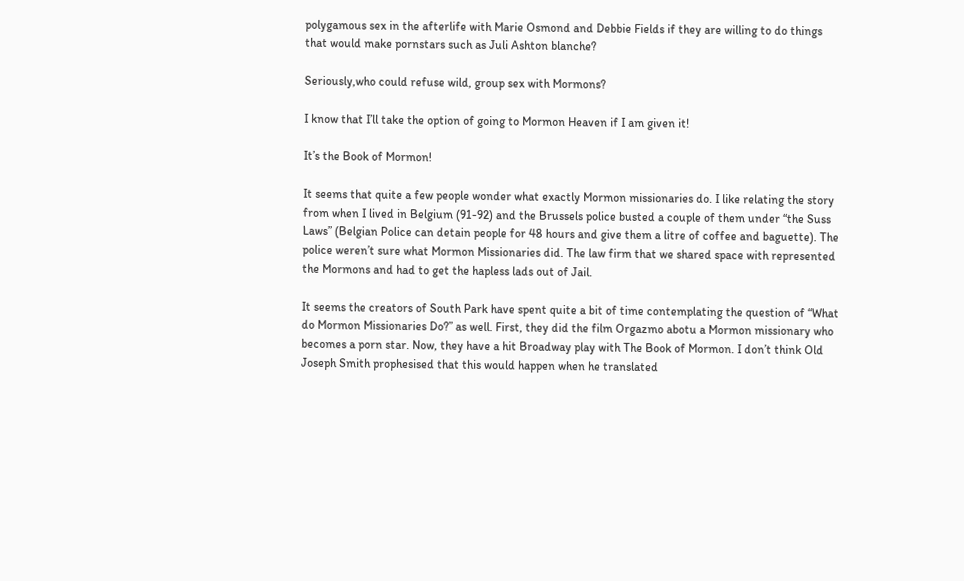polygamous sex in the afterlife with Marie Osmond and Debbie Fields if they are willing to do things that would make pornstars such as Juli Ashton blanche?

Seriously,who could refuse wild, group sex with Mormons?

I know that I’ll take the option of going to Mormon Heaven if I am given it!

It’s the Book of Mormon!

It seems that quite a few people wonder what exactly Mormon missionaries do. I like relating the story from when I lived in Belgium (91-92) and the Brussels police busted a couple of them under “the Suss Laws” (Belgian Police can detain people for 48 hours and give them a litre of coffee and baguette). The police weren’t sure what Mormon Missionaries did. The law firm that we shared space with represented the Mormons and had to get the hapless lads out of Jail.

It seems the creators of South Park have spent quite a bit of time contemplating the question of “What do Mormon Missionaries Do?” as well. First, they did the film Orgazmo abotu a Mormon missionary who becomes a porn star. Now, they have a hit Broadway play with The Book of Mormon. I don’t think Old Joseph Smith prophesised that this would happen when he translated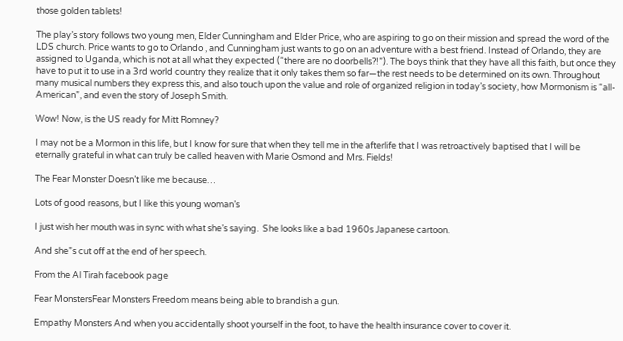those golden tablets!

The play’s story follows two young men, Elder Cunningham and Elder Price, who are aspiring to go on their mission and spread the word of the LDS church. Price wants to go to Orlando , and Cunningham just wants to go on an adventure with a best friend. Instead of Orlando, they are assigned to Uganda, which is not at all what they expected (“there are no doorbells?!”). The boys think that they have all this faith, but once they have to put it to use in a 3rd world country they realize that it only takes them so far—the rest needs to be determined on its own. Throughout many musical numbers they express this, and also touch upon the value and role of organized religion in today’s society, how Mormonism is “all-American”, and even the story of Joseph Smith.

Wow! Now, is the US ready for Mitt Romney?

I may not be a Mormon in this life, but I know for sure that when they tell me in the afterlife that I was retroactively baptised that I will be eternally grateful in what can truly be called heaven with Marie Osmond and Mrs. Fields!

The Fear Monster Doesn’t like me because…

Lots of good reasons, but I like this young woman’s

I just wish her mouth was in sync with what she’s saying.  She looks like a bad 1960s Japanese cartoon.

And she”s cut off at the end of her speech.

From the Al Tirah facebook page

Fear MonstersFear Monsters Freedom means being able to brandish a gun.

Empathy Monsters And when you accidentally shoot yourself in the foot, to have the health insurance cover to cover it.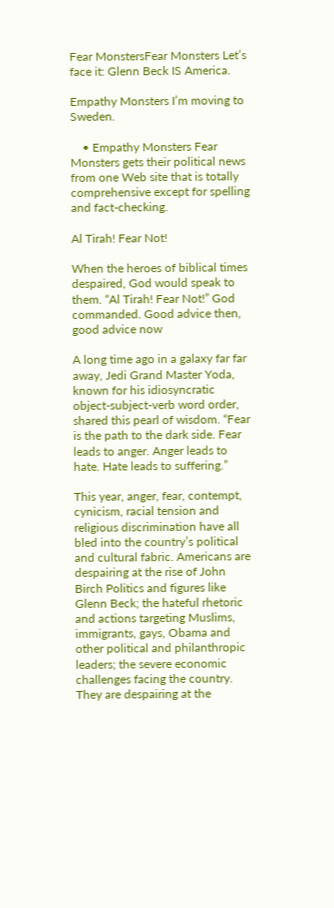Fear MonstersFear Monsters Let’s face it: Glenn Beck IS America.

Empathy Monsters I’m moving to Sweden.

    • Empathy Monsters Fear Monsters gets their political news from one Web site that is totally comprehensive except for spelling and fact-checking.

Al Tirah! Fear Not!

When the heroes of biblical times despaired, God would speak to them. “Al Tirah! Fear Not!” God commanded. Good advice then, good advice now

A long time ago in a galaxy far far away, Jedi Grand Master Yoda, known for his idiosyncratic object-subject-verb word order, shared this pearl of wisdom. “Fear is the path to the dark side. Fear leads to anger. Anger leads to hate. Hate leads to suffering.”

This year, anger, fear, contempt, cynicism, racial tension and religious discrimination have all bled into the country’s political and cultural fabric. Americans are despairing at the rise of John Birch Politics and figures like Glenn Beck; the hateful rhetoric and actions targeting Muslims, immigrants, gays, Obama and other political and philanthropic leaders; the severe economic challenges facing the country. They are despairing at the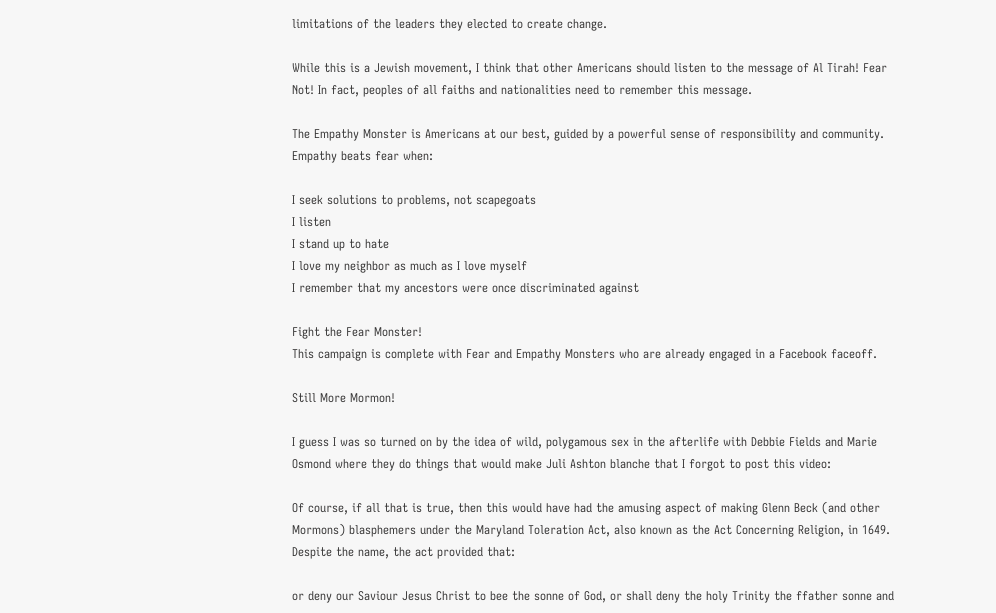limitations of the leaders they elected to create change.

While this is a Jewish movement, I think that other Americans should listen to the message of Al Tirah! Fear Not! In fact, peoples of all faiths and nationalities need to remember this message.

The Empathy Monster is Americans at our best, guided by a powerful sense of responsibility and community.
Empathy beats fear when:

I seek solutions to problems, not scapegoats
I listen
I stand up to hate
I love my neighbor as much as I love myself
I remember that my ancestors were once discriminated against

Fight the Fear Monster!
This campaign is complete with Fear and Empathy Monsters who are already engaged in a Facebook faceoff.

Still More Mormon!

I guess I was so turned on by the idea of wild, polygamous sex in the afterlife with Debbie Fields and Marie Osmond where they do things that would make Juli Ashton blanche that I forgot to post this video:

Of course, if all that is true, then this would have had the amusing aspect of making Glenn Beck (and other Mormons) blasphemers under the Maryland Toleration Act, also known as the Act Concerning Religion, in 1649. Despite the name, the act provided that:

or deny our Saviour Jesus Christ to bee the sonne of God, or shall deny the holy Trinity the ffather sonne and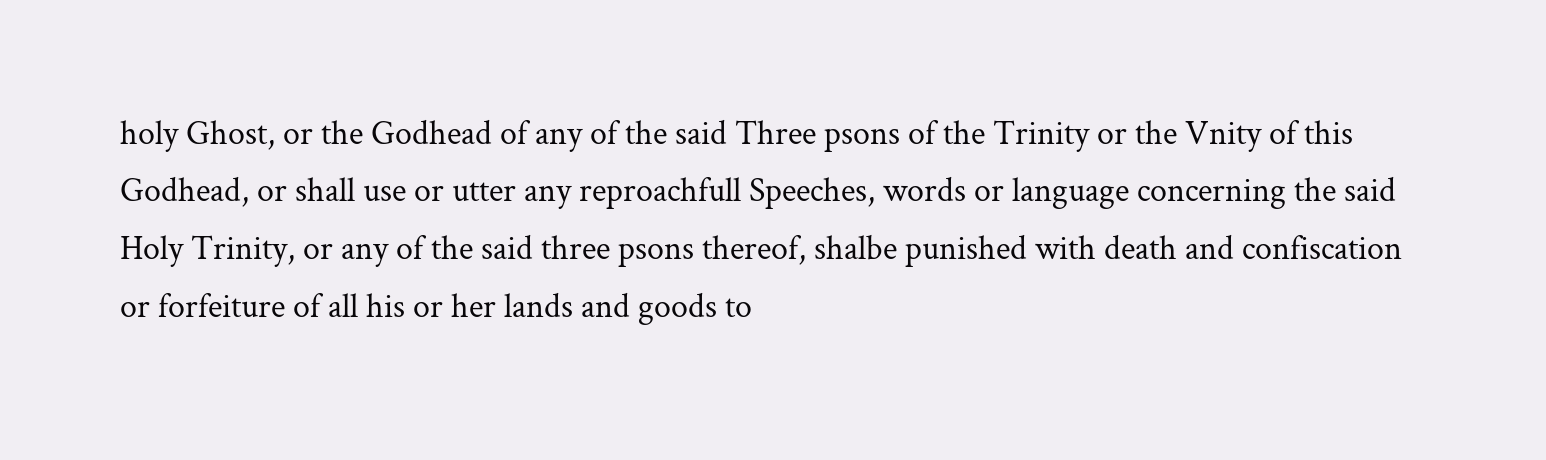holy Ghost, or the Godhead of any of the said Three psons of the Trinity or the Vnity of this Godhead, or shall use or utter any reproachfull Speeches, words or language concerning the said Holy Trinity, or any of the said three psons thereof, shalbe punished with death and confiscation or forfeiture of all his or her lands and goods to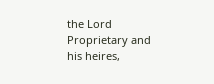the Lord Proprietary and his heires,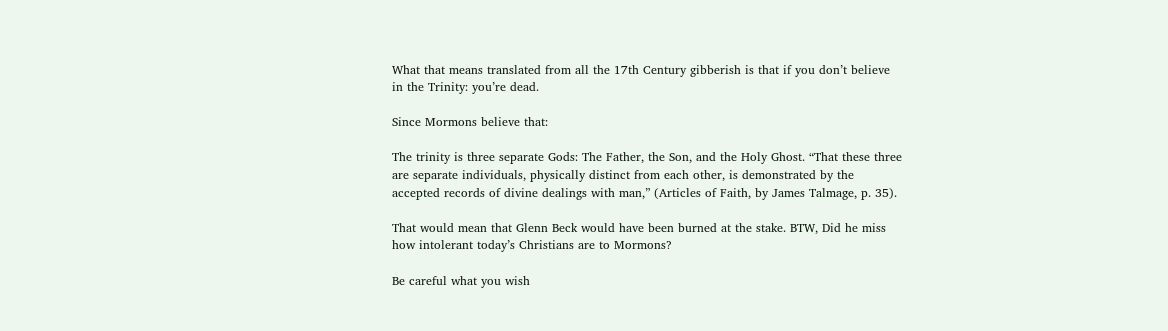What that means translated from all the 17th Century gibberish is that if you don’t believe in the Trinity: you’re dead.

Since Mormons believe that:

The trinity is three separate Gods: The Father, the Son, and the Holy Ghost. “That these three are separate individuals, physically distinct from each other, is demonstrated by the accepted records of divine dealings with man,” (Articles of Faith, by James Talmage, p. 35).

That would mean that Glenn Beck would have been burned at the stake. BTW, Did he miss how intolerant today’s Christians are to Mormons?

Be careful what you wish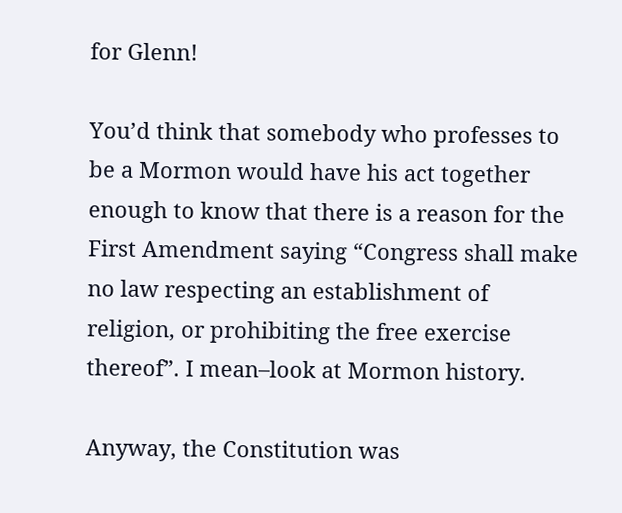for Glenn!

You’d think that somebody who professes to be a Mormon would have his act together enough to know that there is a reason for the First Amendment saying “Congress shall make no law respecting an establishment of religion, or prohibiting the free exercise thereof”. I mean–look at Mormon history.

Anyway, the Constitution was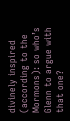divinely inspired (according to the Mormons): so who’s Glenn to argue with that one?